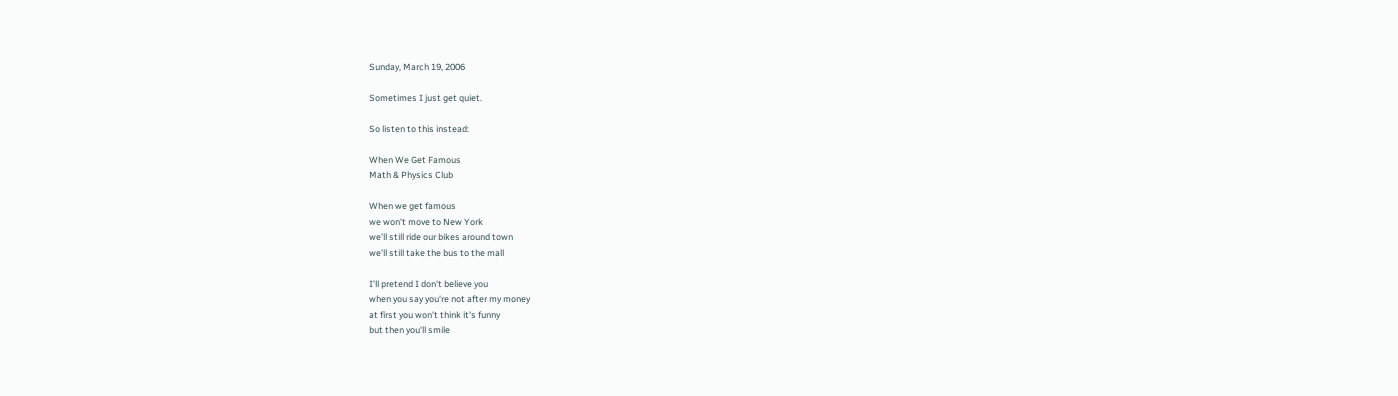Sunday, March 19, 2006

Sometimes I just get quiet.

So listen to this instead:

When We Get Famous
Math & Physics Club

When we get famous
we won't move to New York
we'll still ride our bikes around town
we'll still take the bus to the mall

I'll pretend I don't believe you
when you say you're not after my money
at first you won't think it's funny
but then you'll smile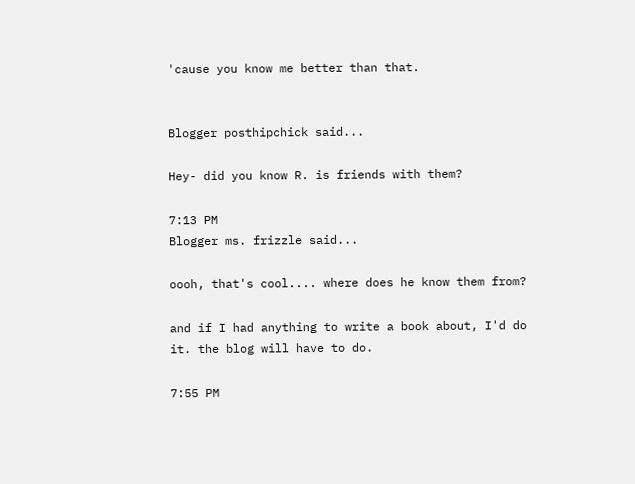'cause you know me better than that.


Blogger posthipchick said...

Hey- did you know R. is friends with them?

7:13 PM
Blogger ms. frizzle said...

oooh, that's cool.... where does he know them from?

and if I had anything to write a book about, I'd do it. the blog will have to do.

7:55 PM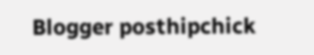Blogger posthipchick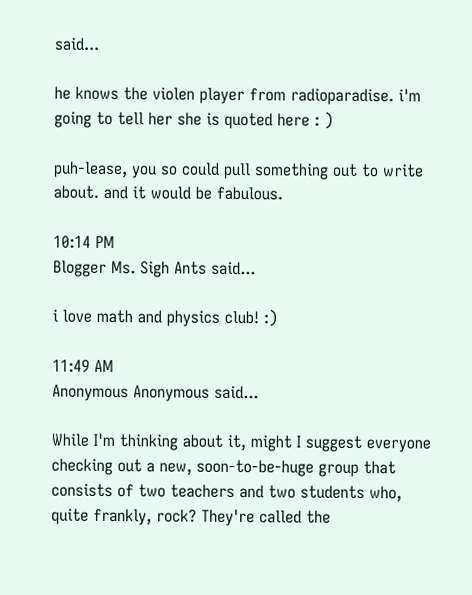said...

he knows the violen player from radioparadise. i'm going to tell her she is quoted here : )

puh-lease, you so could pull something out to write about. and it would be fabulous.

10:14 PM
Blogger Ms. Sigh Ants said...

i love math and physics club! :)

11:49 AM
Anonymous Anonymous said...

While I'm thinking about it, might I suggest everyone checking out a new, soon-to-be-huge group that consists of two teachers and two students who, quite frankly, rock? They're called the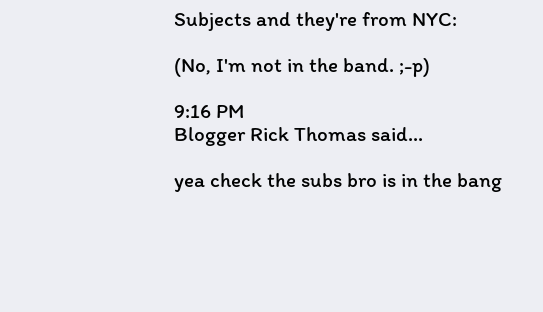Subjects and they're from NYC:

(No, I'm not in the band. ;-p)

9:16 PM
Blogger Rick Thomas said...

yea check the subs bro is in the bang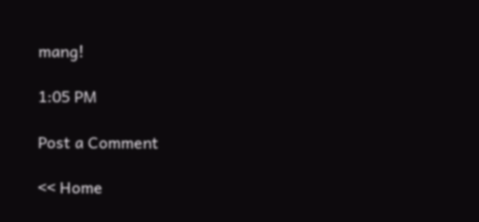mang!

1:05 PM

Post a Comment

<< Home